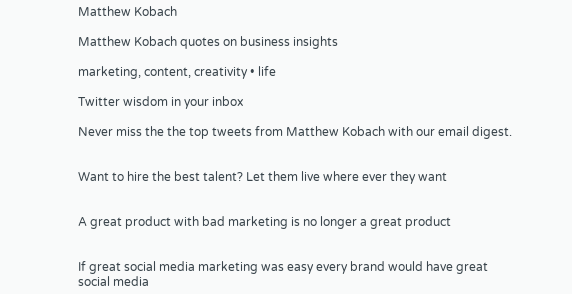Matthew Kobach

Matthew Kobach quotes on business insights

marketing, content, creativity • life

Twitter wisdom in your inbox

Never miss the the top tweets from Matthew Kobach with our email digest.


Want to hire the best talent? Let them live where ever they want


A great product with bad marketing is no longer a great product


If great social media marketing was easy every brand would have great social media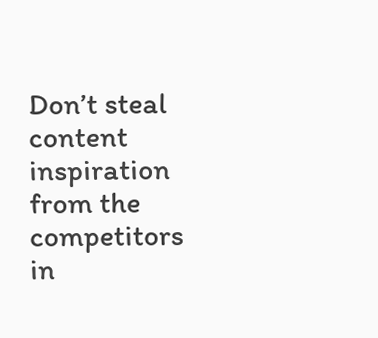Don’t steal content inspiration from the competitors in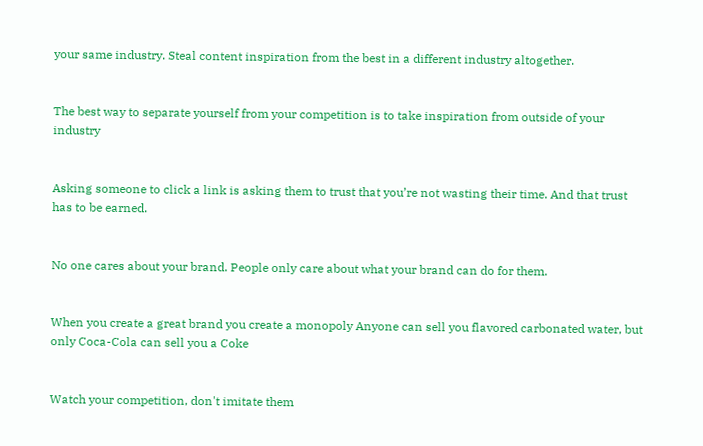your same industry. Steal content inspiration from the best in a different industry altogether.


The best way to separate yourself from your competition is to take inspiration from outside of your industry


Asking someone to click a link is asking them to trust that you’re not wasting their time. And that trust has to be earned.


No one cares about your brand. People only care about what your brand can do for them.


When you create a great brand you create a monopoly Anyone can sell you flavored carbonated water, but only Coca-Cola can sell you a Coke


Watch your competition, don't imitate them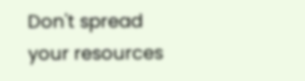Don't spread your resources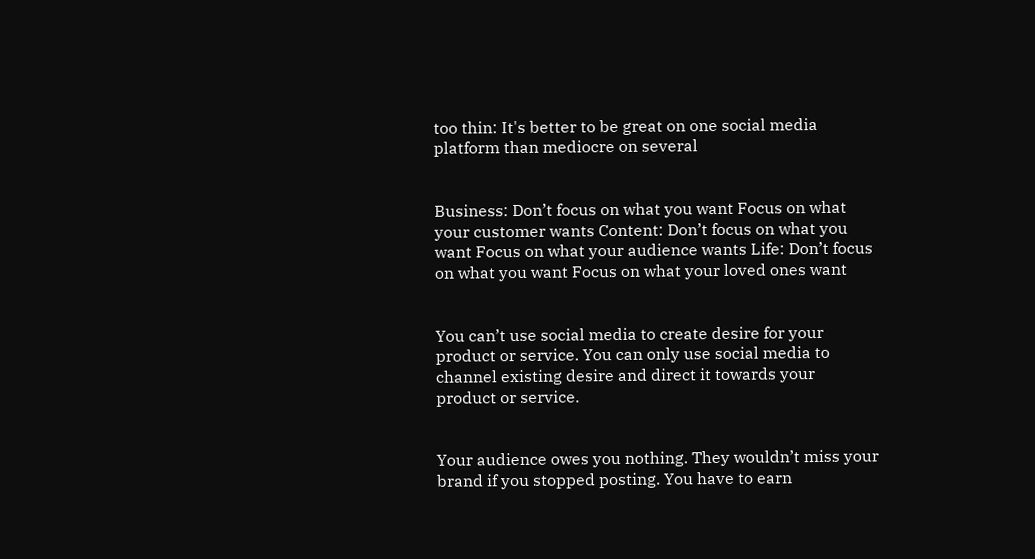too thin: It's better to be great on one social media platform than mediocre on several


Business: Don’t focus on what you want Focus on what your customer wants Content: Don’t focus on what you want Focus on what your audience wants Life: Don’t focus on what you want Focus on what your loved ones want


You can’t use social media to create desire for your product or service. You can only use social media to channel existing desire and direct it towards your product or service.


Your audience owes you nothing. They wouldn’t miss your brand if you stopped posting. You have to earn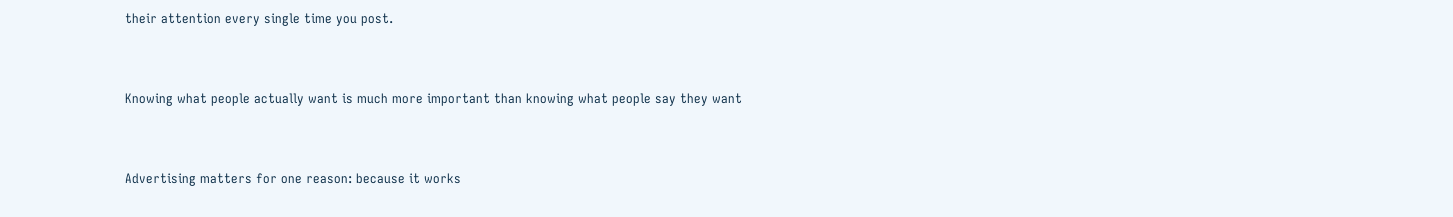their attention every single time you post.


Knowing what people actually want is much more important than knowing what people say they want


Advertising matters for one reason: because it works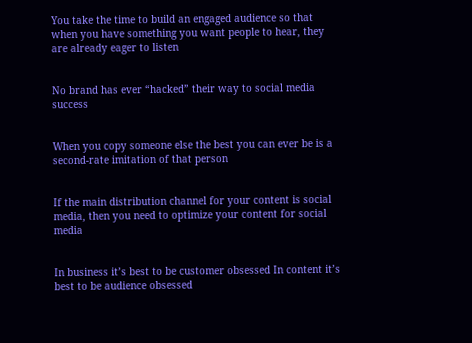You take the time to build an engaged audience so that when you have something you want people to hear, they are already eager to listen


No brand has ever “hacked” their way to social media success


When you copy someone else the best you can ever be is a second-rate imitation of that person


If the main distribution channel for your content is social media, then you need to optimize your content for social media


In business it’s best to be customer obsessed In content it’s best to be audience obsessed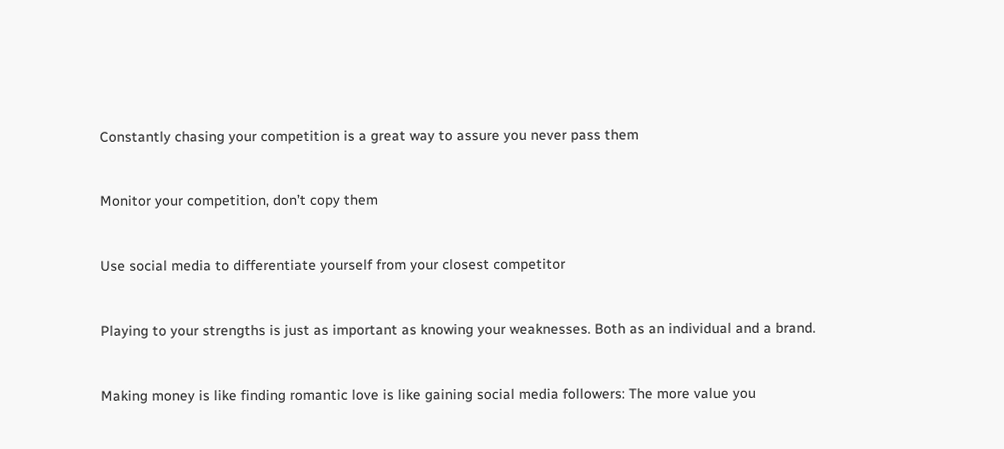Constantly chasing your competition is a great way to assure you never pass them


Monitor your competition, don’t copy them


Use social media to differentiate yourself from your closest competitor


Playing to your strengths is just as important as knowing your weaknesses. Both as an individual and a brand.


Making money is like finding romantic love is like gaining social media followers: The more value you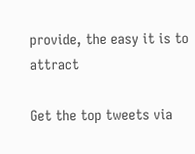provide, the easy it is to attract

Get the top tweets via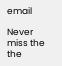email

Never miss the the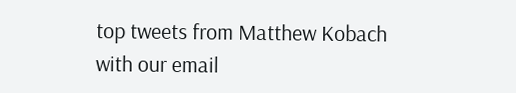top tweets from Matthew Kobach with our email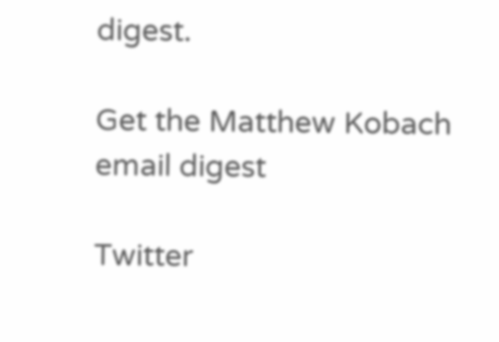digest.

Get the Matthew Kobach email digest

Twitter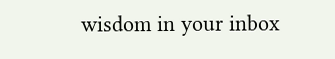wisdom in your inbox